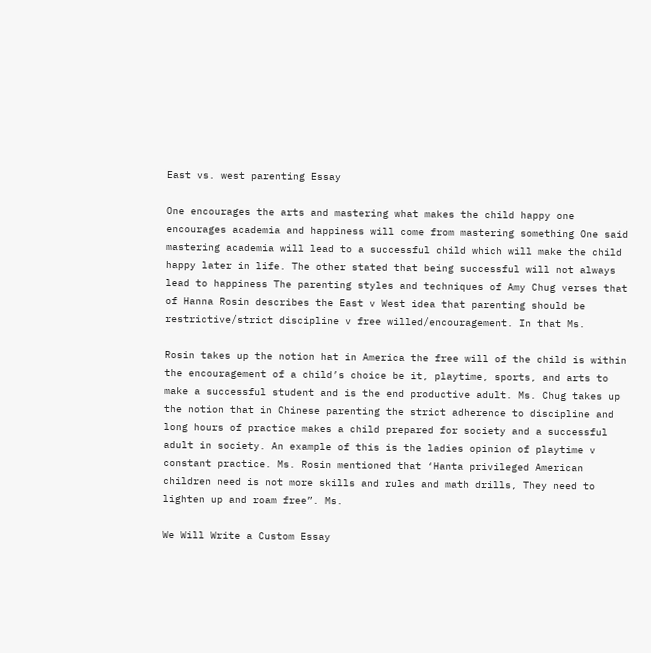East vs. west parenting Essay

One encourages the arts and mastering what makes the child happy one encourages academia and happiness will come from mastering something One said mastering academia will lead to a successful child which will make the child happy later in life. The other stated that being successful will not always lead to happiness The parenting styles and techniques of Amy Chug verses that of Hanna Rosin describes the East v West idea that parenting should be restrictive/strict discipline v free willed/encouragement. In that Ms.

Rosin takes up the notion hat in America the free will of the child is within the encouragement of a child’s choice be it, playtime, sports, and arts to make a successful student and is the end productive adult. Ms. Chug takes up the notion that in Chinese parenting the strict adherence to discipline and long hours of practice makes a child prepared for society and a successful adult in society. An example of this is the ladies opinion of playtime v constant practice. Ms. Rosin mentioned that ‘Hanta privileged American children need is not more skills and rules and math drills, They need to lighten up and roam free”. Ms.

We Will Write a Custom Essay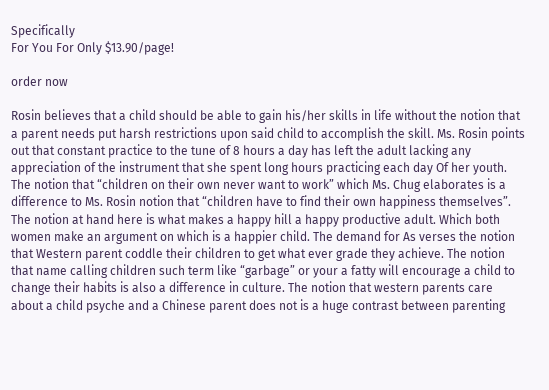Specifically
For You For Only $13.90/page!

order now

Rosin believes that a child should be able to gain his/her skills in life without the notion that a parent needs put harsh restrictions upon said child to accomplish the skill. Ms. Rosin points out that constant practice to the tune of 8 hours a day has left the adult lacking any appreciation of the instrument that she spent long hours practicing each day Of her youth. The notion that “children on their own never want to work” which Ms. Chug elaborates is a difference to Ms. Rosin notion that “children have to find their own happiness themselves”. The notion at hand here is what makes a happy hill a happy productive adult. Which both women make an argument on which is a happier child. The demand for As verses the notion that Western parent coddle their children to get what ever grade they achieve. The notion that name calling children such term like “garbage” or your a fatty will encourage a child to change their habits is also a difference in culture. The notion that western parents care about a child psyche and a Chinese parent does not is a huge contrast between parenting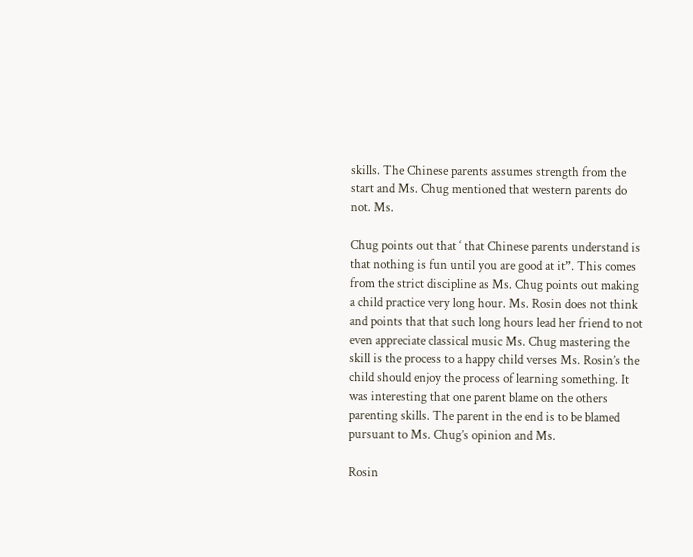skills. The Chinese parents assumes strength from the start and Ms. Chug mentioned that western parents do not. Ms.

Chug points out that ‘ that Chinese parents understand is that nothing is fun until you are good at it”. This comes from the strict discipline as Ms. Chug points out making a child practice very long hour. Ms. Rosin does not think and points that that such long hours lead her friend to not even appreciate classical music Ms. Chug mastering the skill is the process to a happy child verses Ms. Rosin’s the child should enjoy the process of learning something. It was interesting that one parent blame on the others parenting skills. The parent in the end is to be blamed pursuant to Ms. Chug’s opinion and Ms.

Rosin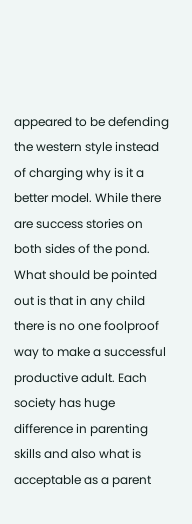appeared to be defending the western style instead of charging why is it a better model. While there are success stories on both sides of the pond. What should be pointed out is that in any child there is no one foolproof way to make a successful productive adult. Each society has huge difference in parenting skills and also what is acceptable as a parent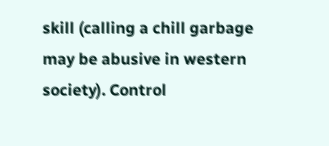skill (calling a chill garbage may be abusive in western society). Control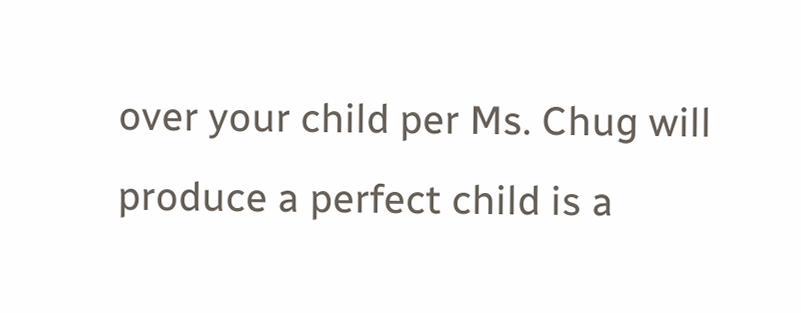over your child per Ms. Chug will produce a perfect child is a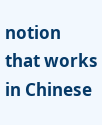notion that works in Chinese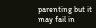parenting but it may fail in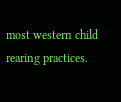most western child rearing practices.